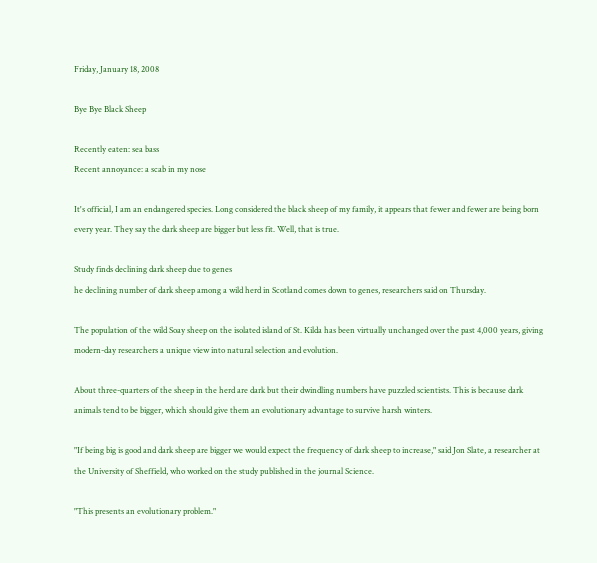Friday, January 18, 2008

Bye Bye Black Sheep

Recently eaten: sea bass
Recent annoyance: a scab in my nose

It's official, I am an endangered species. Long considered the black sheep of my family, it appears that fewer and fewer are being born every year. They say the dark sheep are bigger but less fit. Well, that is true.

Study finds declining dark sheep due to genes
he declining number of dark sheep among a wild herd in Scotland comes down to genes, researchers said on Thursday.

The population of the wild Soay sheep on the isolated island of St. Kilda has been virtually unchanged over the past 4,000 years, giving modern-day researchers a unique view into natural selection and evolution.

About three-quarters of the sheep in the herd are dark but their dwindling numbers have puzzled scientists. This is because dark animals tend to be bigger, which should give them an evolutionary advantage to survive harsh winters.

"If being big is good and dark sheep are bigger we would expect the frequency of dark sheep to increase," said Jon Slate, a researcher at the University of Sheffield, who worked on the study published in the journal Science.

"This presents an evolutionary problem."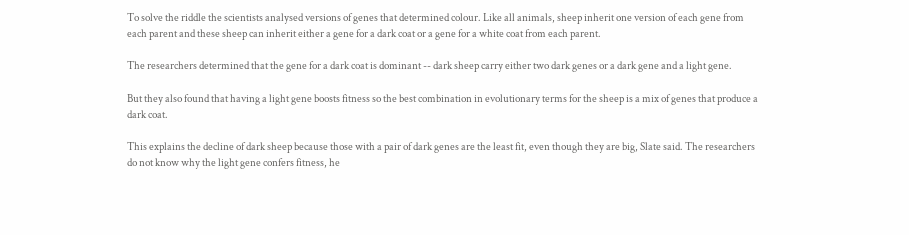To solve the riddle the scientists analysed versions of genes that determined colour. Like all animals, sheep inherit one version of each gene from each parent and these sheep can inherit either a gene for a dark coat or a gene for a white coat from each parent.

The researchers determined that the gene for a dark coat is dominant -- dark sheep carry either two dark genes or a dark gene and a light gene.

But they also found that having a light gene boosts fitness so the best combination in evolutionary terms for the sheep is a mix of genes that produce a dark coat.

This explains the decline of dark sheep because those with a pair of dark genes are the least fit, even though they are big, Slate said. The researchers do not know why the light gene confers fitness, he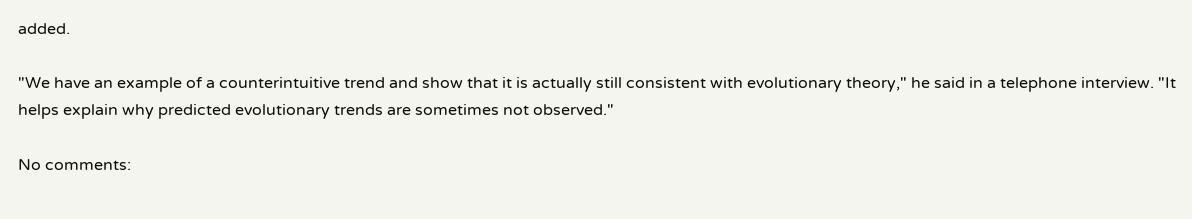added.

"We have an example of a counterintuitive trend and show that it is actually still consistent with evolutionary theory," he said in a telephone interview. "It helps explain why predicted evolutionary trends are sometimes not observed."

No comments: